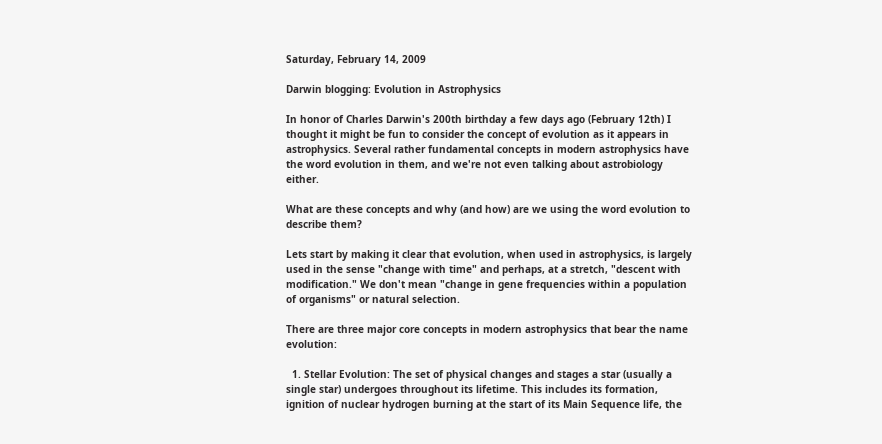Saturday, February 14, 2009

Darwin blogging: Evolution in Astrophysics

In honor of Charles Darwin's 200th birthday a few days ago (February 12th) I thought it might be fun to consider the concept of evolution as it appears in astrophysics. Several rather fundamental concepts in modern astrophysics have the word evolution in them, and we're not even talking about astrobiology either.

What are these concepts and why (and how) are we using the word evolution to describe them?

Lets start by making it clear that evolution, when used in astrophysics, is largely used in the sense "change with time" and perhaps, at a stretch, "descent with modification." We don't mean "change in gene frequencies within a population of organisms" or natural selection.

There are three major core concepts in modern astrophysics that bear the name evolution:

  1. Stellar Evolution: The set of physical changes and stages a star (usually a single star) undergoes throughout its lifetime. This includes its formation, ignition of nuclear hydrogen burning at the start of its Main Sequence life, the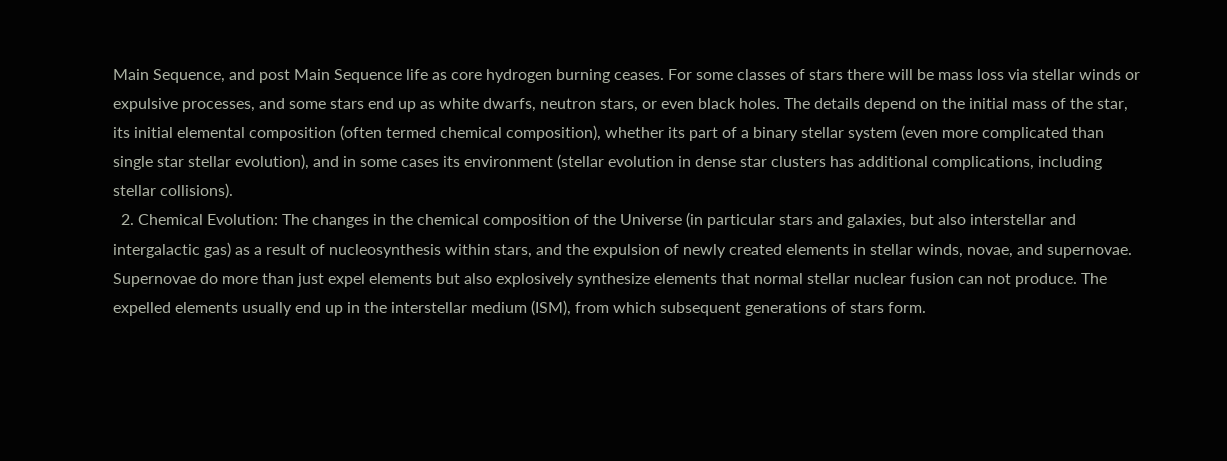Main Sequence, and post Main Sequence life as core hydrogen burning ceases. For some classes of stars there will be mass loss via stellar winds or expulsive processes, and some stars end up as white dwarfs, neutron stars, or even black holes. The details depend on the initial mass of the star, its initial elemental composition (often termed chemical composition), whether its part of a binary stellar system (even more complicated than single star stellar evolution), and in some cases its environment (stellar evolution in dense star clusters has additional complications, including stellar collisions).
  2. Chemical Evolution: The changes in the chemical composition of the Universe (in particular stars and galaxies, but also interstellar and intergalactic gas) as a result of nucleosynthesis within stars, and the expulsion of newly created elements in stellar winds, novae, and supernovae. Supernovae do more than just expel elements but also explosively synthesize elements that normal stellar nuclear fusion can not produce. The expelled elements usually end up in the interstellar medium (ISM), from which subsequent generations of stars form.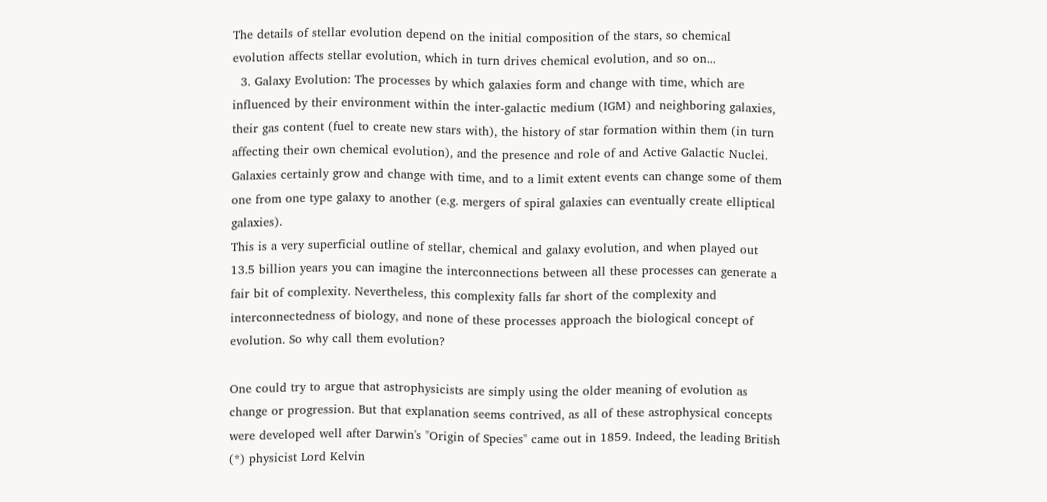The details of stellar evolution depend on the initial composition of the stars, so chemical evolution affects stellar evolution, which in turn drives chemical evolution, and so on...
  3. Galaxy Evolution: The processes by which galaxies form and change with time, which are influenced by their environment within the inter-galactic medium (IGM) and neighboring galaxies, their gas content (fuel to create new stars with), the history of star formation within them (in turn affecting their own chemical evolution), and the presence and role of and Active Galactic Nuclei. Galaxies certainly grow and change with time, and to a limit extent events can change some of them one from one type galaxy to another (e.g. mergers of spiral galaxies can eventually create elliptical galaxies).
This is a very superficial outline of stellar, chemical and galaxy evolution, and when played out 13.5 billion years you can imagine the interconnections between all these processes can generate a fair bit of complexity. Nevertheless, this complexity falls far short of the complexity and interconnectedness of biology, and none of these processes approach the biological concept of evolution. So why call them evolution?

One could try to argue that astrophysicists are simply using the older meaning of evolution as change or progression. But that explanation seems contrived, as all of these astrophysical concepts were developed well after Darwin's "Origin of Species" came out in 1859. Indeed, the leading British (*) physicist Lord Kelvin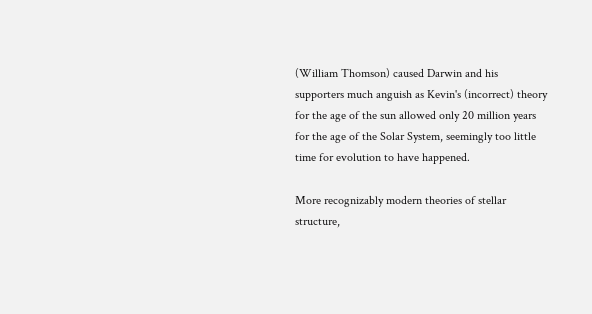(William Thomson) caused Darwin and his supporters much anguish as Kevin's (incorrect) theory for the age of the sun allowed only 20 million years for the age of the Solar System, seemingly too little time for evolution to have happened.

More recognizably modern theories of stellar structure,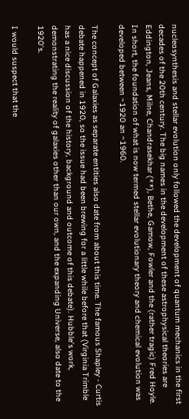nucleosynthesis and stellar evolution only followed the development of quantum mechanics in the first decades of the 20th century. The big names in the development of these astrophysical theories are Eddington, Jeans, Milne, Chandrasekhar (**), Bethe, Gamow, Fowler and the (rather tragic) Fred Hoyle. In short, the foundation of what is now termed stellar evolutionary theory and chemical evolution was developed between ~1920 an ~1960.

The concept of Galaxies as separate entities also date from about this time. The famous Shapley - Curtis debate happened in 1920, so the issue had been brewing for a little while before that (Virginia Trimble has a nice discussion of the history, background and outcome of this debate). Hubble's work, demonstrating the reality of galaxies other than our own, and the expanding Universe, also date to the 1920's.

I would suspect that the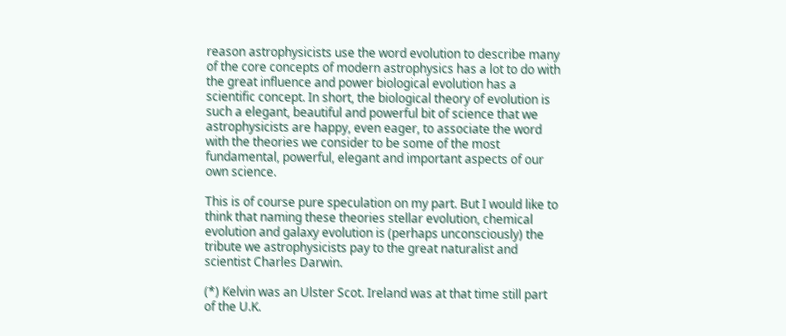reason astrophysicists use the word evolution to describe many of the core concepts of modern astrophysics has a lot to do with the great influence and power biological evolution has a scientific concept. In short, the biological theory of evolution is such a elegant, beautiful and powerful bit of science that we astrophysicists are happy, even eager, to associate the word with the theories we consider to be some of the most fundamental, powerful, elegant and important aspects of our own science.

This is of course pure speculation on my part. But I would like to think that naming these theories stellar evolution, chemical evolution and galaxy evolution is (perhaps unconsciously) the tribute we astrophysicists pay to the great naturalist and scientist Charles Darwin.

(*) Kelvin was an Ulster Scot. Ireland was at that time still part of the U.K.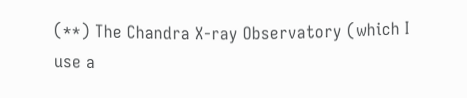(**) The Chandra X-ray Observatory (which I use a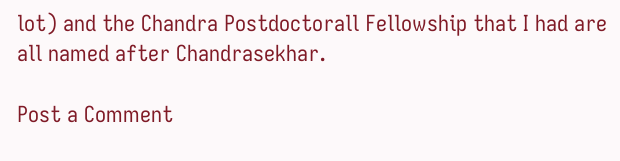lot) and the Chandra Postdoctorall Fellowship that I had are all named after Chandrasekhar.

Post a Comment